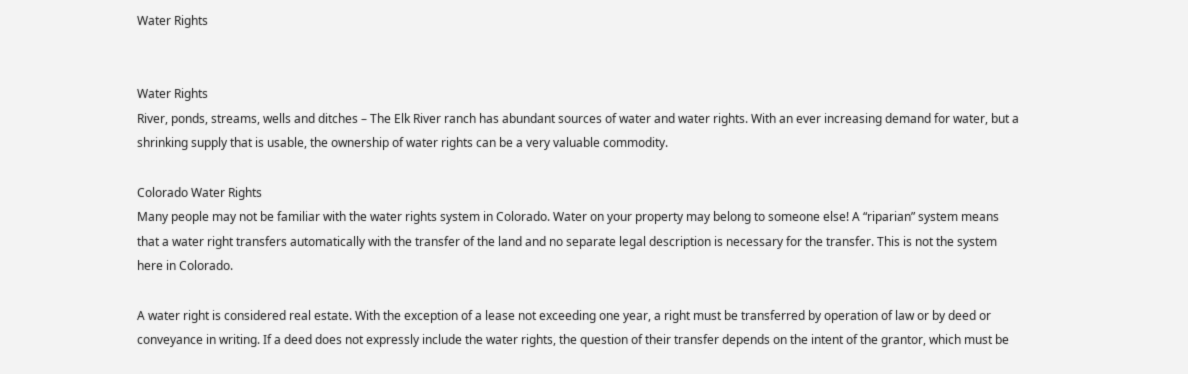Water Rights


Water Rights
River, ponds, streams, wells and ditches – The Elk River ranch has abundant sources of water and water rights. With an ever increasing demand for water, but a shrinking supply that is usable, the ownership of water rights can be a very valuable commodity.

Colorado Water Rights
Many people may not be familiar with the water rights system in Colorado. Water on your property may belong to someone else! A “riparian” system means that a water right transfers automatically with the transfer of the land and no separate legal description is necessary for the transfer. This is not the system here in Colorado.

A water right is considered real estate. With the exception of a lease not exceeding one year, a right must be transferred by operation of law or by deed or conveyance in writing. If a deed does not expressly include the water rights, the question of their transfer depends on the intent of the grantor, which must be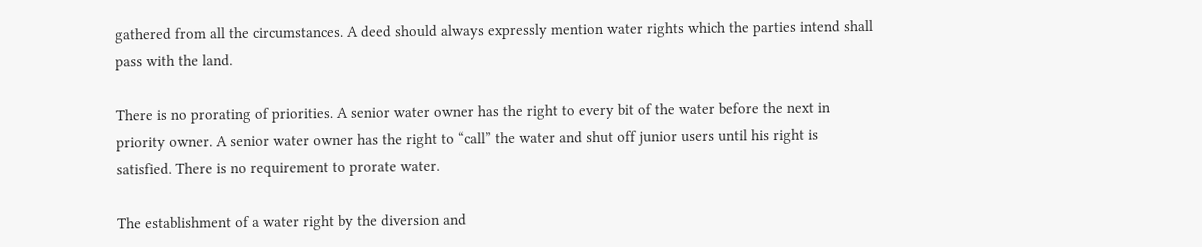gathered from all the circumstances. A deed should always expressly mention water rights which the parties intend shall pass with the land.

There is no prorating of priorities. A senior water owner has the right to every bit of the water before the next in priority owner. A senior water owner has the right to “call” the water and shut off junior users until his right is satisfied. There is no requirement to prorate water.

The establishment of a water right by the diversion and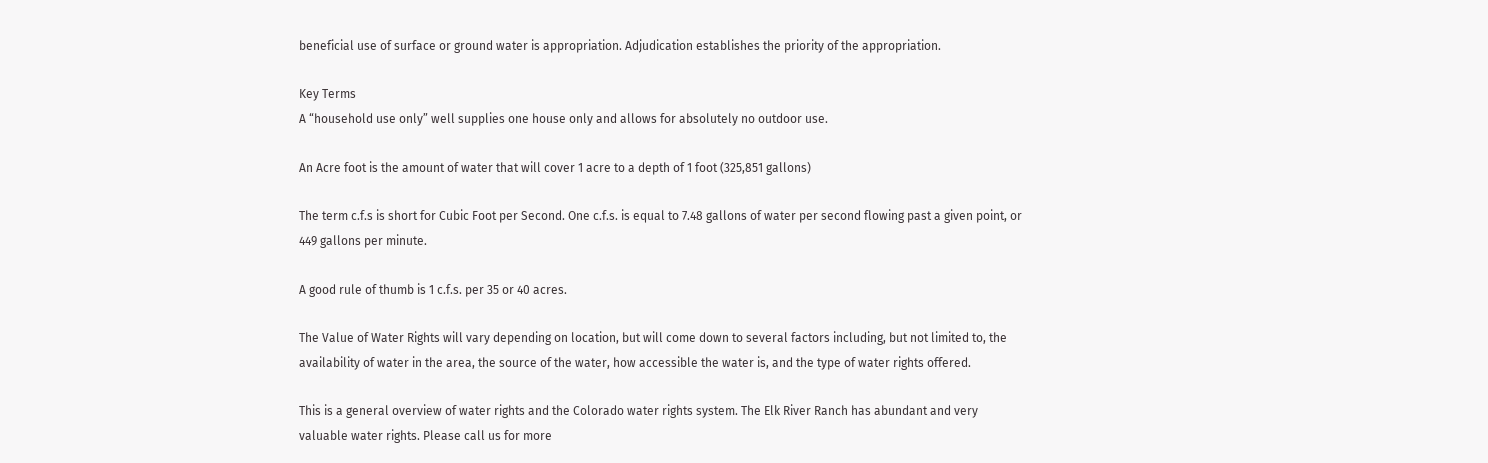beneficial use of surface or ground water is appropriation. Adjudication establishes the priority of the appropriation.

Key Terms
A “household use only” well supplies one house only and allows for absolutely no outdoor use.

An Acre foot is the amount of water that will cover 1 acre to a depth of 1 foot (325,851 gallons)

The term c.f.s is short for Cubic Foot per Second. One c.f.s. is equal to 7.48 gallons of water per second flowing past a given point, or 449 gallons per minute.

A good rule of thumb is 1 c.f.s. per 35 or 40 acres.

The Value of Water Rights will vary depending on location, but will come down to several factors including, but not limited to, the availability of water in the area, the source of the water, how accessible the water is, and the type of water rights offered.

This is a general overview of water rights and the Colorado water rights system. The Elk River Ranch has abundant and very valuable water rights. Please call us for more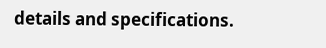details and specifications.